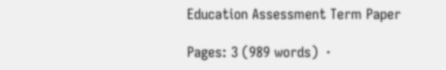Education Assessment Term Paper

Pages: 3 (989 words)  ·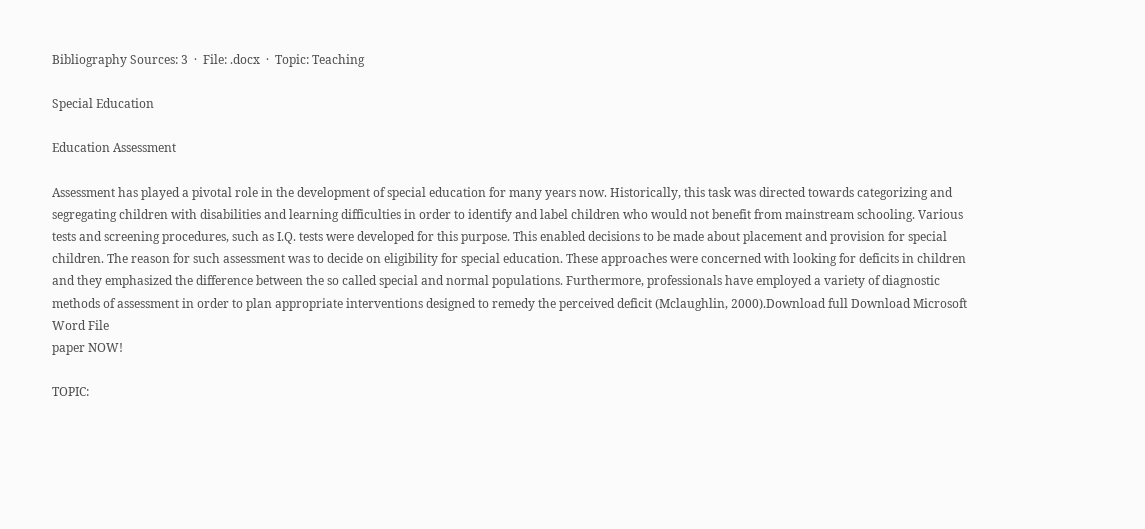Bibliography Sources: 3  ·  File: .docx  ·  Topic: Teaching

Special Education

Education Assessment

Assessment has played a pivotal role in the development of special education for many years now. Historically, this task was directed towards categorizing and segregating children with disabilities and learning difficulties in order to identify and label children who would not benefit from mainstream schooling. Various tests and screening procedures, such as I.Q. tests were developed for this purpose. This enabled decisions to be made about placement and provision for special children. The reason for such assessment was to decide on eligibility for special education. These approaches were concerned with looking for deficits in children and they emphasized the difference between the so called special and normal populations. Furthermore, professionals have employed a variety of diagnostic methods of assessment in order to plan appropriate interventions designed to remedy the perceived deficit (Mclaughlin, 2000).Download full Download Microsoft Word File
paper NOW!

TOPIC: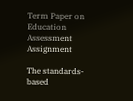Term Paper on Education Assessment Assignment

The standards-based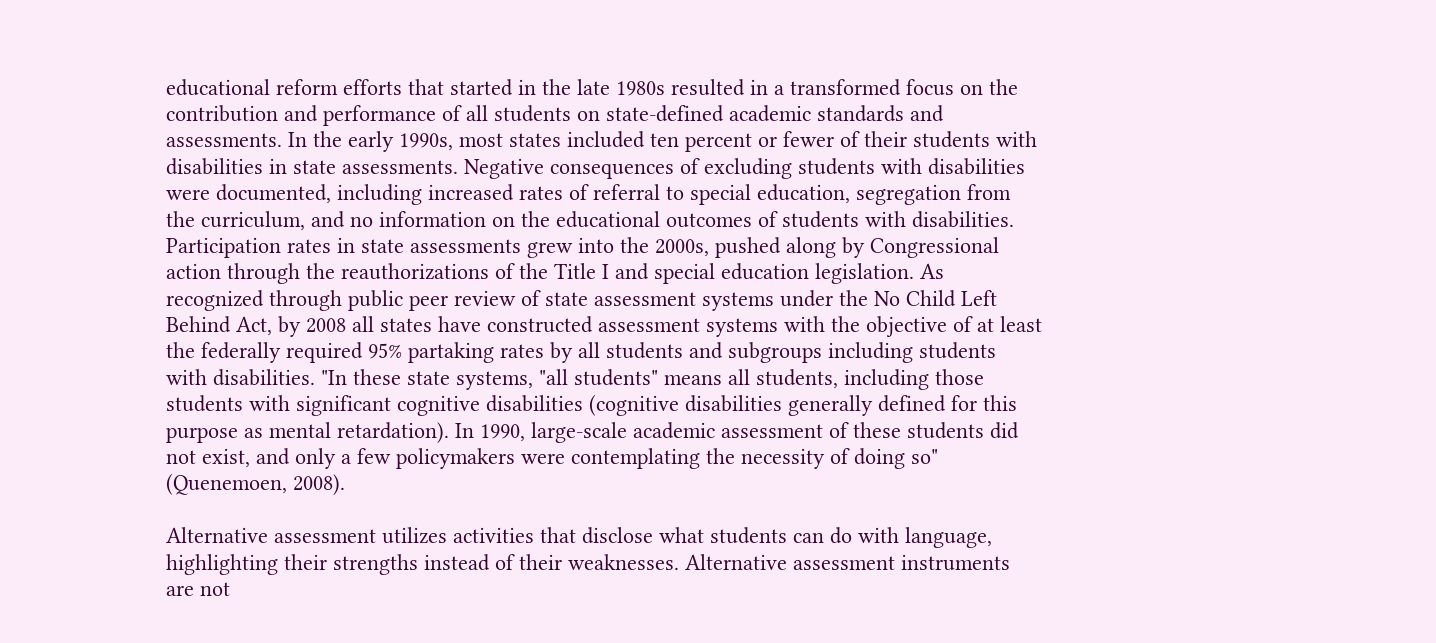educational reform efforts that started in the late 1980s resulted in a transformed focus on the contribution and performance of all students on state-defined academic standards and assessments. In the early 1990s, most states included ten percent or fewer of their students with disabilities in state assessments. Negative consequences of excluding students with disabilities were documented, including increased rates of referral to special education, segregation from the curriculum, and no information on the educational outcomes of students with disabilities. Participation rates in state assessments grew into the 2000s, pushed along by Congressional action through the reauthorizations of the Title I and special education legislation. As recognized through public peer review of state assessment systems under the No Child Left Behind Act, by 2008 all states have constructed assessment systems with the objective of at least the federally required 95% partaking rates by all students and subgroups including students with disabilities. "In these state systems, "all students" means all students, including those students with significant cognitive disabilities (cognitive disabilities generally defined for this purpose as mental retardation). In 1990, large-scale academic assessment of these students did not exist, and only a few policymakers were contemplating the necessity of doing so" (Quenemoen, 2008).

Alternative assessment utilizes activities that disclose what students can do with language, highlighting their strengths instead of their weaknesses. Alternative assessment instruments are not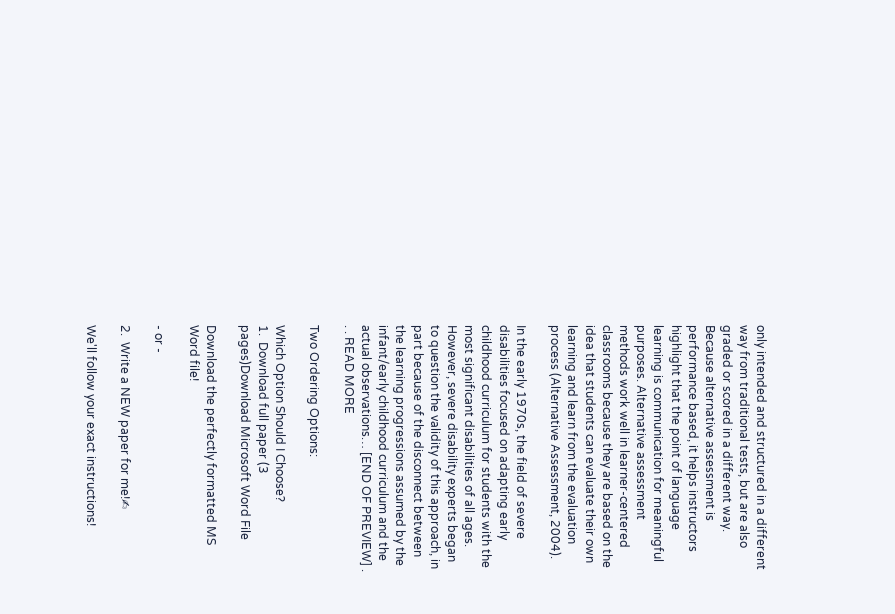only intended and structured in a different way from traditional tests, but are also graded or scored in a different way. Because alternative assessment is performance based, it helps instructors highlight that the point of language learning is communication for meaningful purposes. Alternative assessment methods work well in learner-centered classrooms because they are based on the idea that students can evaluate their own learning and learn from the evaluation process (Alternative Assessment, 2004).

In the early 1970s, the field of severe disabilities focused on adapting early childhood curriculum for students with the most significant disabilities of all ages. However, severe disability experts began to question the validity of this approach, in part because of the disconnect between the learning progressions assumed by the infant/early childhood curriculum and the actual observations… [END OF PREVIEW] . . . READ MORE

Two Ordering Options:

Which Option Should I Choose?
1.  Download full paper (3 pages)Download Microsoft Word File

Download the perfectly formatted MS Word file!

- or -

2.  Write a NEW paper for me!✍

We'll follow your exact instructions!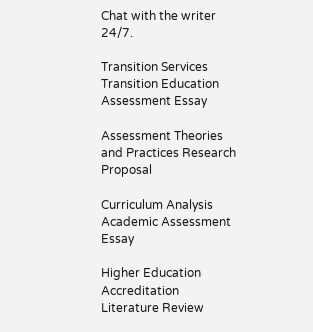Chat with the writer 24/7.

Transition Services Transition Education Assessment Essay

Assessment Theories and Practices Research Proposal

Curriculum Analysis Academic Assessment Essay

Higher Education Accreditation Literature Review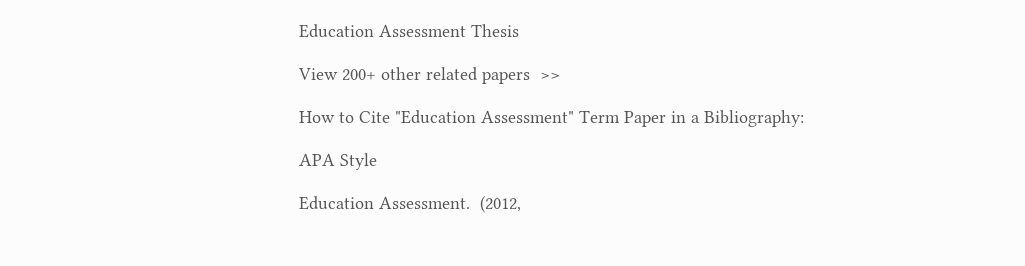Education Assessment Thesis

View 200+ other related papers  >>

How to Cite "Education Assessment" Term Paper in a Bibliography:

APA Style

Education Assessment.  (2012,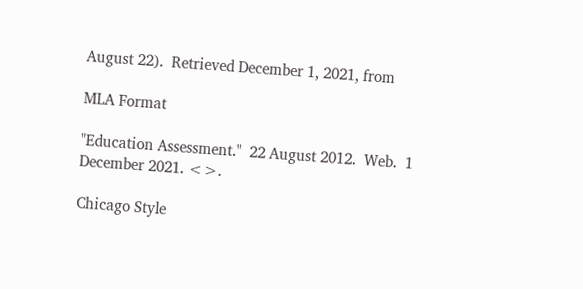August 22).  Retrieved December 1, 2021, from

MLA Format

"Education Assessment."  22 August 2012.  Web.  1 December 2021. <>.

Chicago Style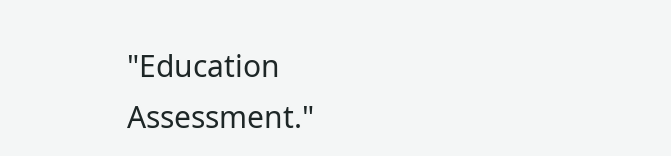"Education Assessment."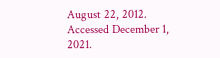August 22, 2012.  Accessed December 1, 2021.